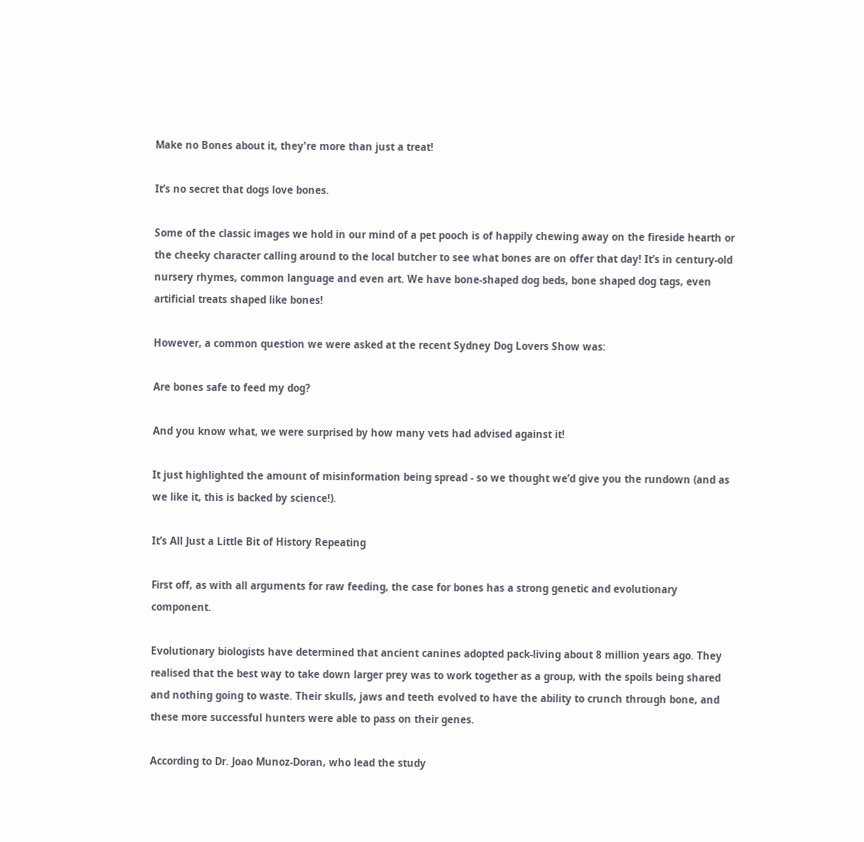Make no Bones about it, they're more than just a treat!

It’s no secret that dogs love bones.

Some of the classic images we hold in our mind of a pet pooch is of happily chewing away on the fireside hearth or the cheeky character calling around to the local butcher to see what bones are on offer that day! It’s in century-old nursery rhymes, common language and even art. We have bone-shaped dog beds, bone shaped dog tags, even artificial treats shaped like bones!

However, a common question we were asked at the recent Sydney Dog Lovers Show was:

Are bones safe to feed my dog?

And you know what, we were surprised by how many vets had advised against it!

It just highlighted the amount of misinformation being spread - so we thought we’d give you the rundown (and as we like it, this is backed by science!).

It’s All Just a Little Bit of History Repeating

First off, as with all arguments for raw feeding, the case for bones has a strong genetic and evolutionary component.

Evolutionary biologists have determined that ancient canines adopted pack-living about 8 million years ago. They realised that the best way to take down larger prey was to work together as a group, with the spoils being shared and nothing going to waste. Their skulls, jaws and teeth evolved to have the ability to crunch through bone, and these more successful hunters were able to pass on their genes.

According to Dr. Joao Munoz-Doran, who lead the study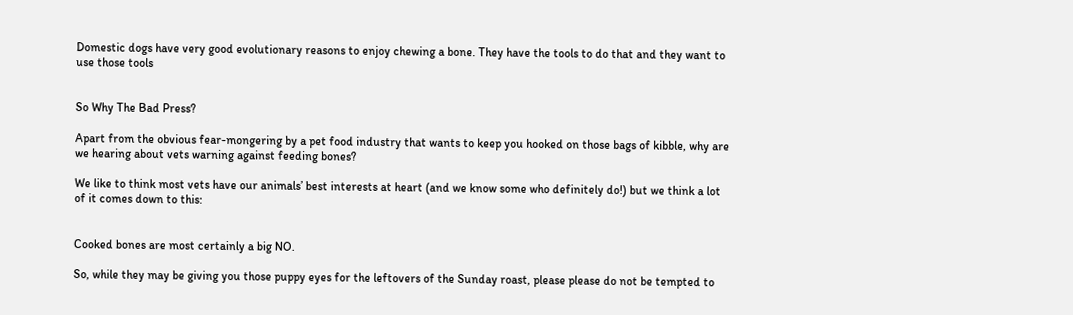Domestic dogs have very good evolutionary reasons to enjoy chewing a bone. They have the tools to do that and they want to use those tools


So Why The Bad Press?

Apart from the obvious fear-mongering by a pet food industry that wants to keep you hooked on those bags of kibble, why are we hearing about vets warning against feeding bones?

We like to think most vets have our animals’ best interests at heart (and we know some who definitely do!) but we think a lot of it comes down to this:


Cooked bones are most certainly a big NO.

So, while they may be giving you those puppy eyes for the leftovers of the Sunday roast, please please do not be tempted to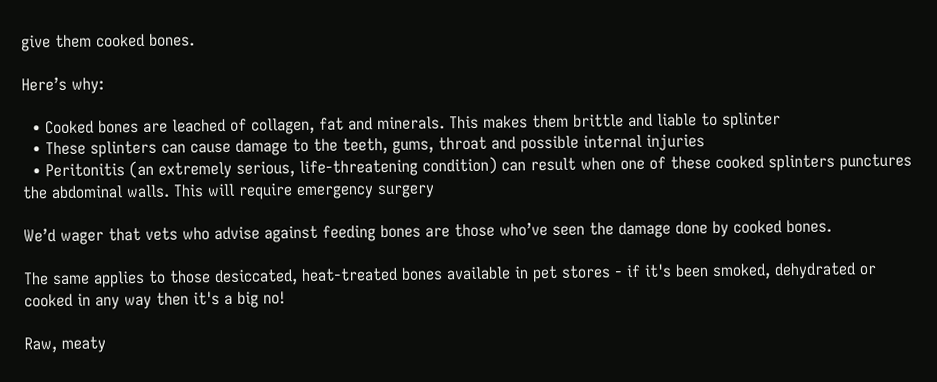give them cooked bones.

Here’s why:

  • Cooked bones are leached of collagen, fat and minerals. This makes them brittle and liable to splinter
  • These splinters can cause damage to the teeth, gums, throat and possible internal injuries
  • Peritonitis (an extremely serious, life-threatening condition) can result when one of these cooked splinters punctures the abdominal walls. This will require emergency surgery

We’d wager that vets who advise against feeding bones are those who’ve seen the damage done by cooked bones.

The same applies to those desiccated, heat-treated bones available in pet stores - if it's been smoked, dehydrated or cooked in any way then it's a big no!

Raw, meaty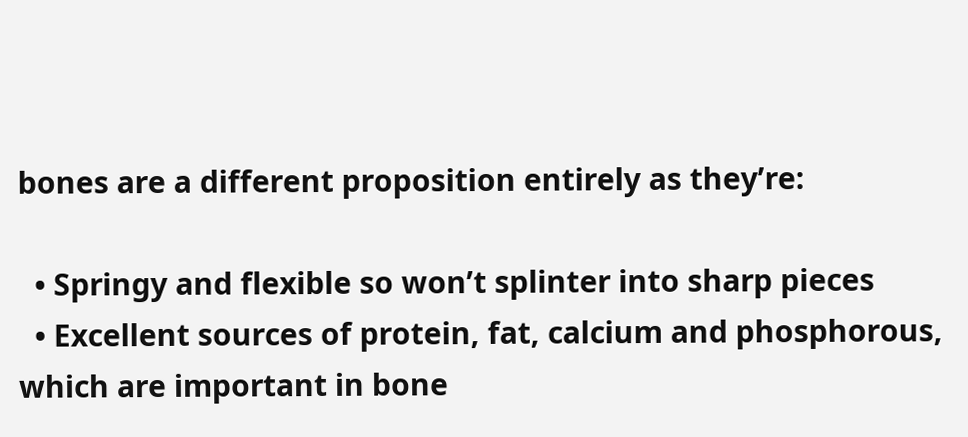bones are a different proposition entirely as they’re:

  • Springy and flexible so won’t splinter into sharp pieces
  • Excellent sources of protein, fat, calcium and phosphorous, which are important in bone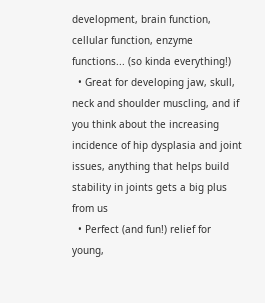development, brain function, cellular function, enzyme functions... (so kinda everything!)
  • Great for developing jaw, skull, neck and shoulder muscling, and if you think about the increasing incidence of hip dysplasia and joint issues, anything that helps build stability in joints gets a big plus from us
  • Perfect (and fun!) relief for young,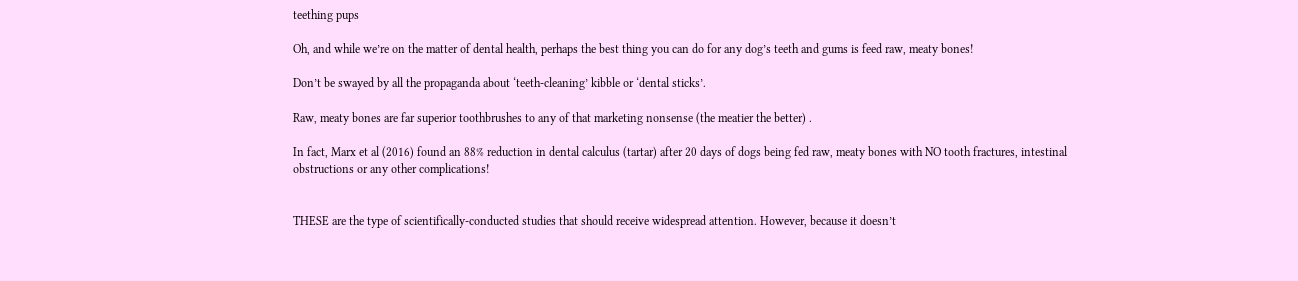teething pups

Oh, and while we’re on the matter of dental health, perhaps the best thing you can do for any dog’s teeth and gums is feed raw, meaty bones!

Don’t be swayed by all the propaganda about ‘teeth-cleaning’ kibble or ‘dental sticks’.

Raw, meaty bones are far superior toothbrushes to any of that marketing nonsense (the meatier the better) .

In fact, Marx et al (2016) found an 88% reduction in dental calculus (tartar) after 20 days of dogs being fed raw, meaty bones with NO tooth fractures, intestinal obstructions or any other complications!


THESE are the type of scientifically-conducted studies that should receive widespread attention. However, because it doesn’t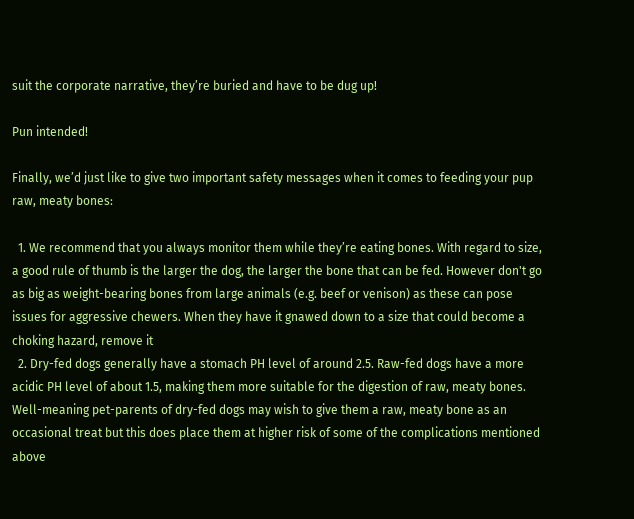suit the corporate narrative, they’re buried and have to be dug up!

Pun intended!

Finally, we’d just like to give two important safety messages when it comes to feeding your pup raw, meaty bones:

  1. We recommend that you always monitor them while they’re eating bones. With regard to size, a good rule of thumb is the larger the dog, the larger the bone that can be fed. However don't go as big as weight-bearing bones from large animals (e.g. beef or venison) as these can pose issues for aggressive chewers. When they have it gnawed down to a size that could become a choking hazard, remove it
  2. Dry-fed dogs generally have a stomach PH level of around 2.5. Raw-fed dogs have a more acidic PH level of about 1.5, making them more suitable for the digestion of raw, meaty bones. Well-meaning pet-parents of dry-fed dogs may wish to give them a raw, meaty bone as an occasional treat but this does place them at higher risk of some of the complications mentioned above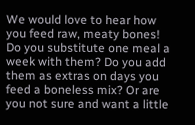We would love to hear how you feed raw, meaty bones! Do you substitute one meal a week with them? Do you add them as extras on days you feed a boneless mix? Or are you not sure and want a little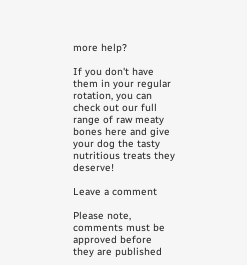more help?

If you don't have them in your regular rotation, you can check out our full range of raw meaty bones here and give your dog the tasty nutritious treats they deserve!

Leave a comment

Please note, comments must be approved before they are published